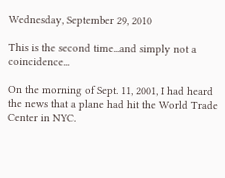Wednesday, September 29, 2010

This is the second time...and simply not a coincidence...

On the morning of Sept. 11, 2001, I had heard the news that a plane had hit the World Trade Center in NYC.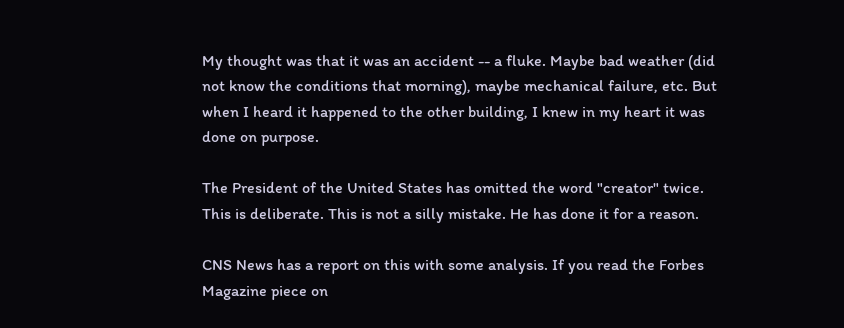My thought was that it was an accident -- a fluke. Maybe bad weather (did not know the conditions that morning), maybe mechanical failure, etc. But when I heard it happened to the other building, I knew in my heart it was done on purpose.

The President of the United States has omitted the word "creator" twice. This is deliberate. This is not a silly mistake. He has done it for a reason.

CNS News has a report on this with some analysis. If you read the Forbes Magazine piece on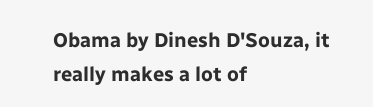Obama by Dinesh D'Souza, it really makes a lot of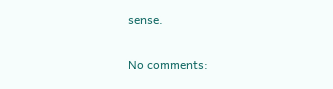sense.

No comments: